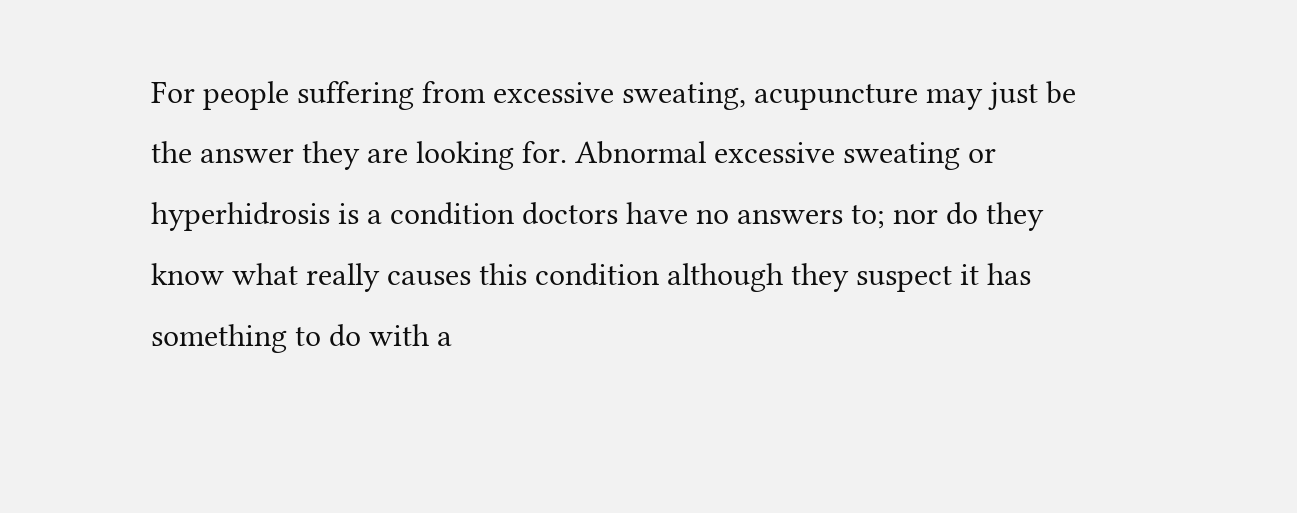For people suffering from excessive sweating, acupuncture may just be the answer they are looking for. Abnormal excessive sweating or hyperhidrosis is a condition doctors have no answers to; nor do they know what really causes this condition although they suspect it has something to do with a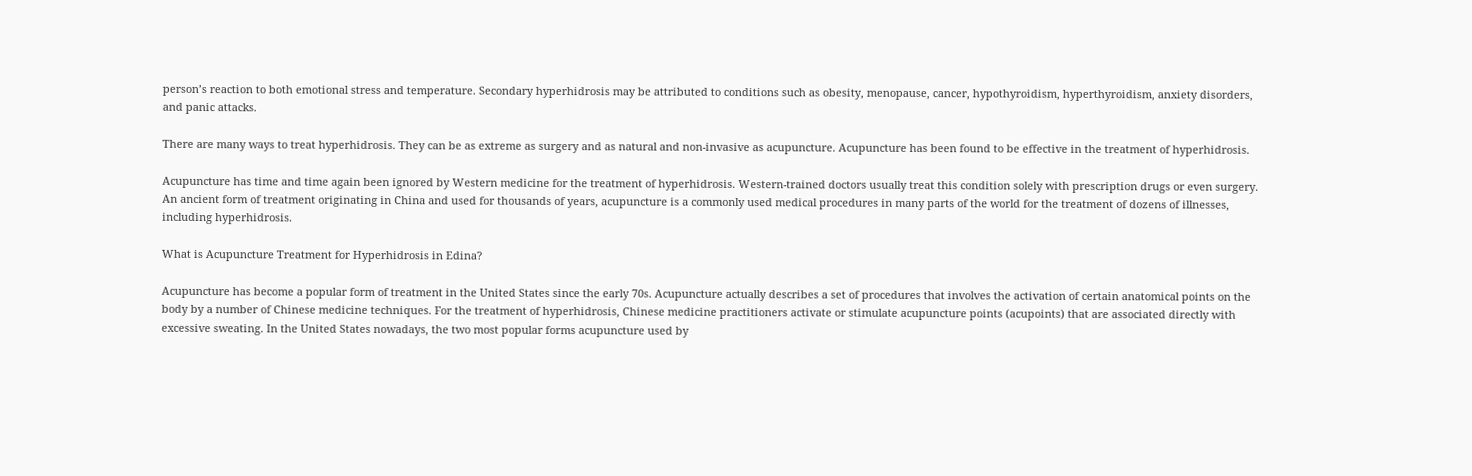person’s reaction to both emotional stress and temperature. Secondary hyperhidrosis may be attributed to conditions such as obesity, menopause, cancer, hypothyroidism, hyperthyroidism, anxiety disorders, and panic attacks.

There are many ways to treat hyperhidrosis. They can be as extreme as surgery and as natural and non-invasive as acupuncture. Acupuncture has been found to be effective in the treatment of hyperhidrosis.

Acupuncture has time and time again been ignored by Western medicine for the treatment of hyperhidrosis. Western-trained doctors usually treat this condition solely with prescription drugs or even surgery. An ancient form of treatment originating in China and used for thousands of years, acupuncture is a commonly used medical procedures in many parts of the world for the treatment of dozens of illnesses, including hyperhidrosis.

What is Acupuncture Treatment for Hyperhidrosis in Edina?

Acupuncture has become a popular form of treatment in the United States since the early 70s. Acupuncture actually describes a set of procedures that involves the activation of certain anatomical points on the body by a number of Chinese medicine techniques. For the treatment of hyperhidrosis, Chinese medicine practitioners activate or stimulate acupuncture points (acupoints) that are associated directly with excessive sweating. In the United States nowadays, the two most popular forms acupuncture used by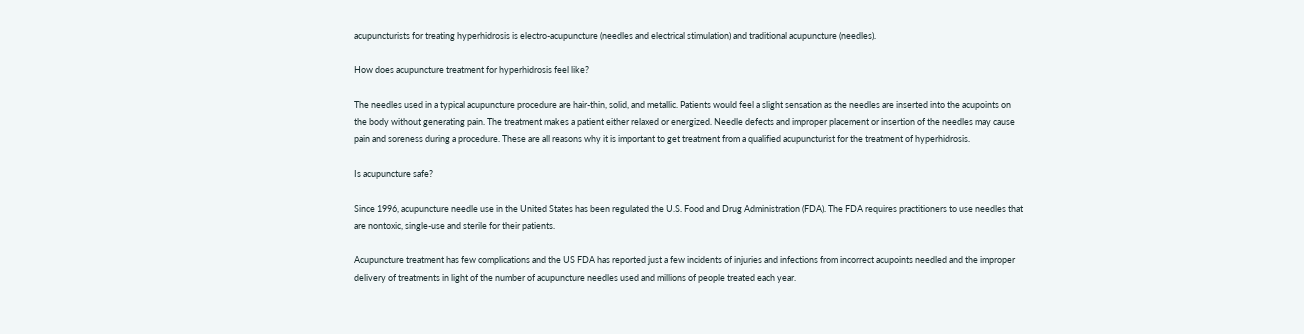acupuncturists for treating hyperhidrosis is electro-acupuncture (needles and electrical stimulation) and traditional acupuncture (needles).

How does acupuncture treatment for hyperhidrosis feel like?

The needles used in a typical acupuncture procedure are hair-thin, solid, and metallic. Patients would feel a slight sensation as the needles are inserted into the acupoints on the body without generating pain. The treatment makes a patient either relaxed or energized. Needle defects and improper placement or insertion of the needles may cause pain and soreness during a procedure. These are all reasons why it is important to get treatment from a qualified acupuncturist for the treatment of hyperhidrosis.

Is acupuncture safe?

Since 1996, acupuncture needle use in the United States has been regulated the U.S. Food and Drug Administration (FDA). The FDA requires practitioners to use needles that are nontoxic, single-use and sterile for their patients.

Acupuncture treatment has few complications and the US FDA has reported just a few incidents of injuries and infections from incorrect acupoints needled and the improper delivery of treatments in light of the number of acupuncture needles used and millions of people treated each year.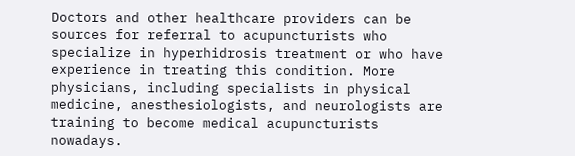Doctors and other healthcare providers can be sources for referral to acupuncturists who specialize in hyperhidrosis treatment or who have experience in treating this condition. More physicians, including specialists in physical medicine, anesthesiologists, and neurologists are training to become medical acupuncturists nowadays.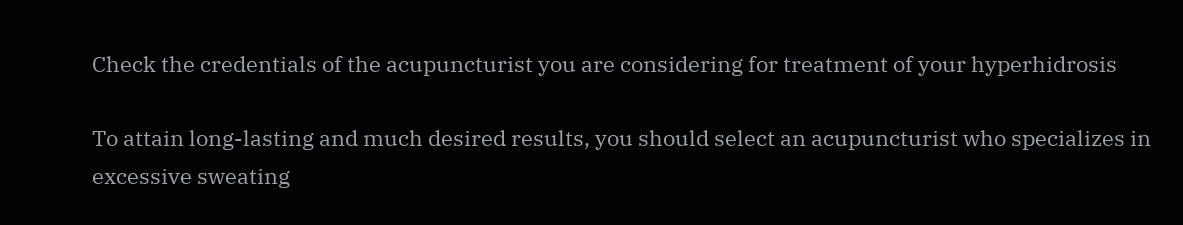Check the credentials of the acupuncturist you are considering for treatment of your hyperhidrosis

To attain long-lasting and much desired results, you should select an acupuncturist who specializes in excessive sweating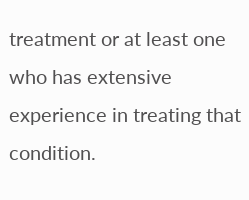treatment or at least one who has extensive experience in treating that condition.